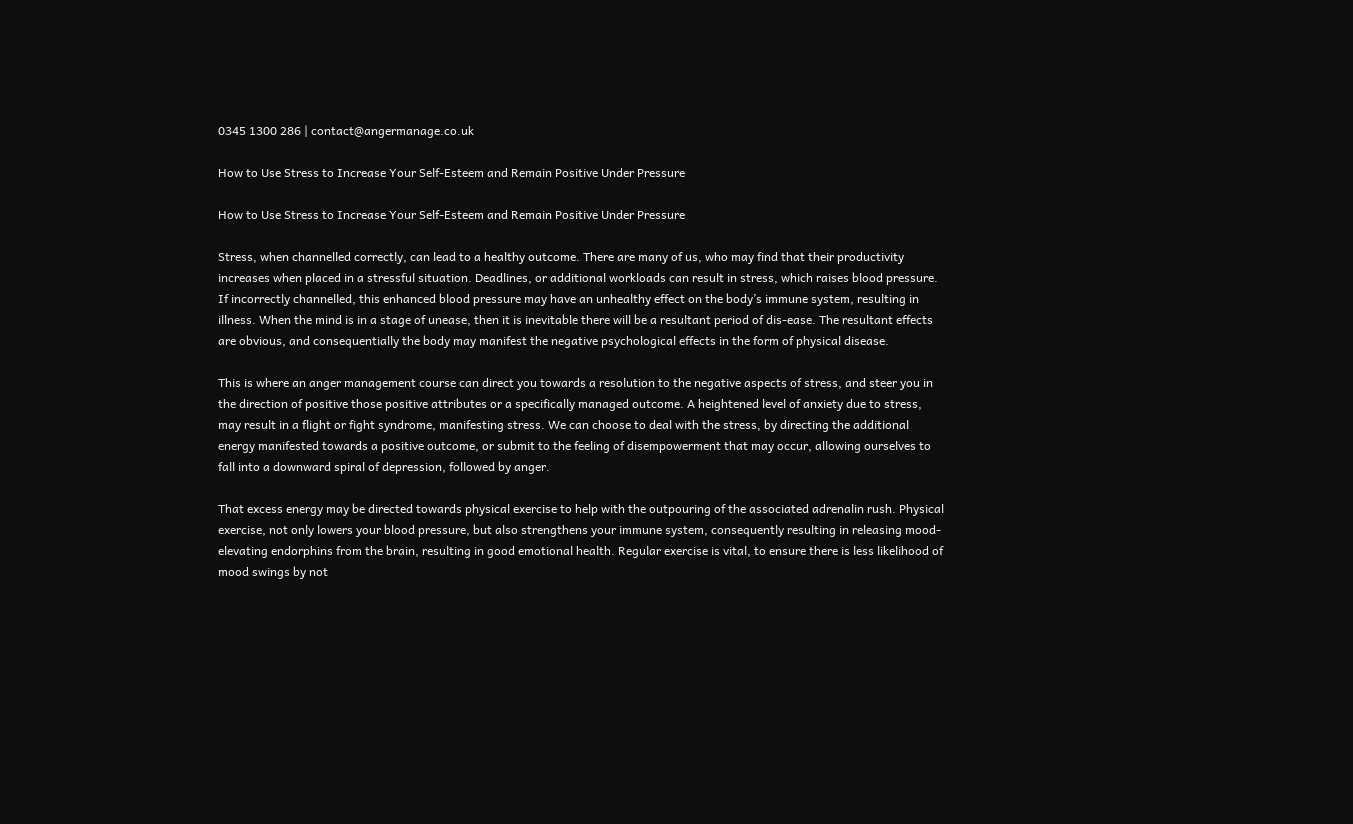0345 1300 286 | contact@angermanage.co.uk

How to Use Stress to Increase Your Self-Esteem and Remain Positive Under Pressure

How to Use Stress to Increase Your Self-Esteem and Remain Positive Under Pressure

Stress, when channelled correctly, can lead to a healthy outcome. There are many of us, who may find that their productivity increases when placed in a stressful situation. Deadlines, or additional workloads can result in stress, which raises blood pressure. If incorrectly channelled, this enhanced blood pressure may have an unhealthy effect on the body’s immune system, resulting in illness. When the mind is in a stage of unease, then it is inevitable there will be a resultant period of dis-ease. The resultant effects are obvious, and consequentially the body may manifest the negative psychological effects in the form of physical disease.

This is where an anger management course can direct you towards a resolution to the negative aspects of stress, and steer you in the direction of positive those positive attributes or a specifically managed outcome. A heightened level of anxiety due to stress, may result in a flight or fight syndrome, manifesting stress. We can choose to deal with the stress, by directing the additional energy manifested towards a positive outcome, or submit to the feeling of disempowerment that may occur, allowing ourselves to fall into a downward spiral of depression, followed by anger.

That excess energy may be directed towards physical exercise to help with the outpouring of the associated adrenalin rush. Physical exercise, not only lowers your blood pressure, but also strengthens your immune system, consequently resulting in releasing mood-elevating endorphins from the brain, resulting in good emotional health. Regular exercise is vital, to ensure there is less likelihood of mood swings by not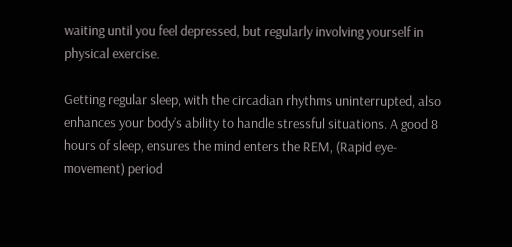waiting until you feel depressed, but regularly involving yourself in physical exercise.

Getting regular sleep, with the circadian rhythms uninterrupted, also enhances your body’s ability to handle stressful situations. A good 8 hours of sleep, ensures the mind enters the REM, (Rapid eye-movement) period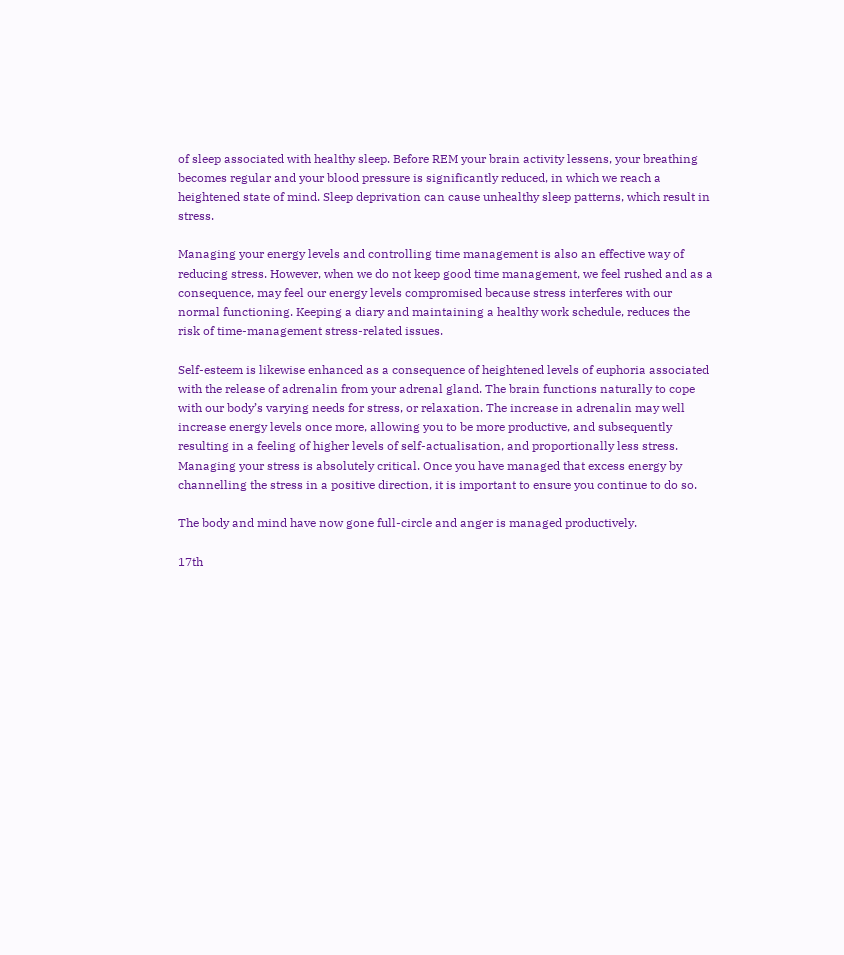of sleep associated with healthy sleep. Before REM your brain activity lessens, your breathing becomes regular and your blood pressure is significantly reduced, in which we reach a heightened state of mind. Sleep deprivation can cause unhealthy sleep patterns, which result in stress.

Managing your energy levels and controlling time management is also an effective way of reducing stress. However, when we do not keep good time management, we feel rushed and as a consequence, may feel our energy levels compromised because stress interferes with our normal functioning. Keeping a diary and maintaining a healthy work schedule, reduces the risk of time-management stress-related issues.

Self-esteem is likewise enhanced as a consequence of heightened levels of euphoria associated with the release of adrenalin from your adrenal gland. The brain functions naturally to cope with our body’s varying needs for stress, or relaxation. The increase in adrenalin may well increase energy levels once more, allowing you to be more productive, and subsequently resulting in a feeling of higher levels of self-actualisation, and proportionally less stress. Managing your stress is absolutely critical. Once you have managed that excess energy by channelling the stress in a positive direction, it is important to ensure you continue to do so.

The body and mind have now gone full-circle and anger is managed productively.

17th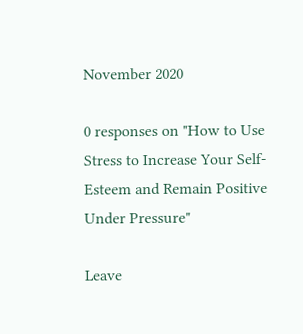November 2020

0 responses on "How to Use Stress to Increase Your Self-Esteem and Remain Positive Under Pressure"

Leave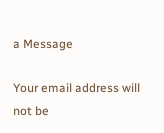a Message

Your email address will not be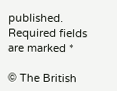published. Required fields are marked *

© The British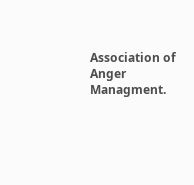Association of Anger Managment.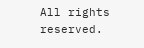All rights reserved.